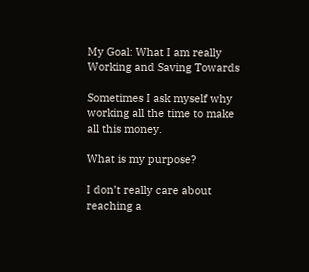My Goal: What I am really Working and Saving Towards

Sometimes I ask myself why working all the time to make all this money.

What is my purpose?

I don’t really care about reaching a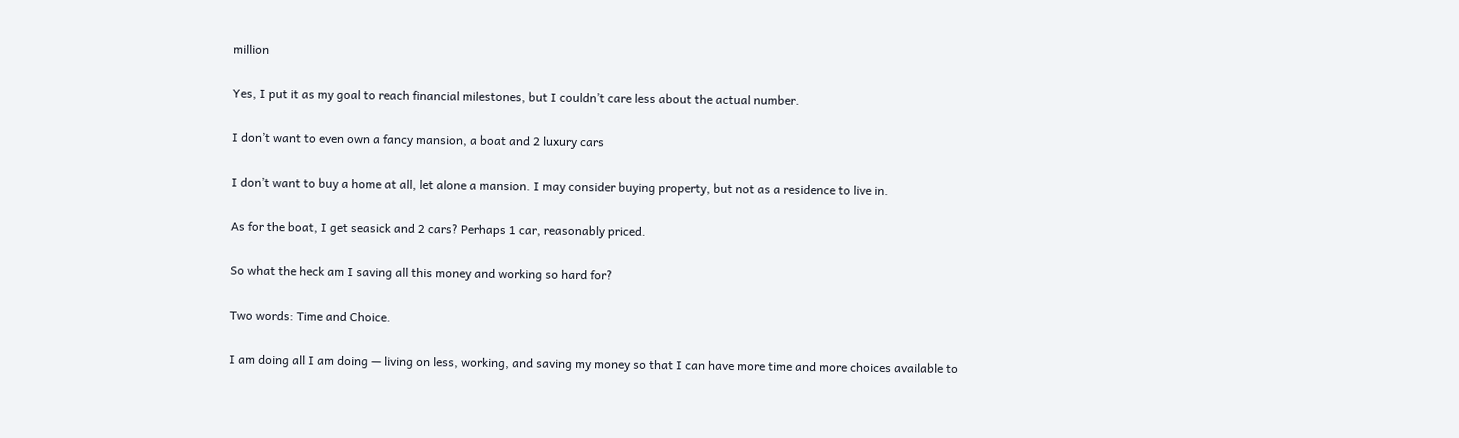million

Yes, I put it as my goal to reach financial milestones, but I couldn’t care less about the actual number.

I don’t want to even own a fancy mansion, a boat and 2 luxury cars

I don’t want to buy a home at all, let alone a mansion. I may consider buying property, but not as a residence to live in.

As for the boat, I get seasick and 2 cars? Perhaps 1 car, reasonably priced.

So what the heck am I saving all this money and working so hard for?

Two words: Time and Choice.

I am doing all I am doing — living on less, working, and saving my money so that I can have more time and more choices available to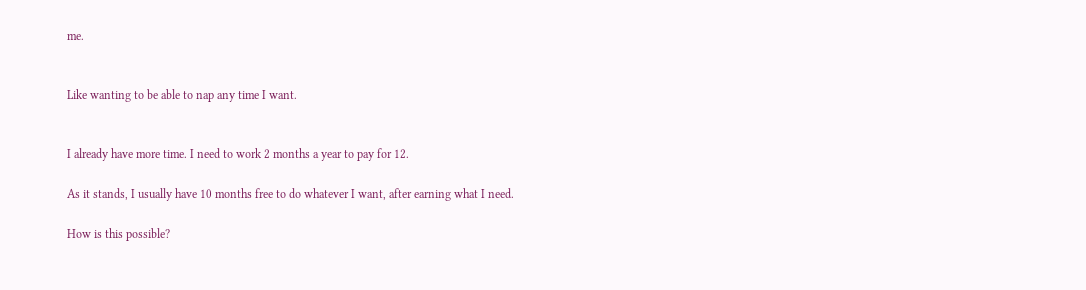me.


Like wanting to be able to nap any time I want.


I already have more time. I need to work 2 months a year to pay for 12.

As it stands, I usually have 10 months free to do whatever I want, after earning what I need.

How is this possible?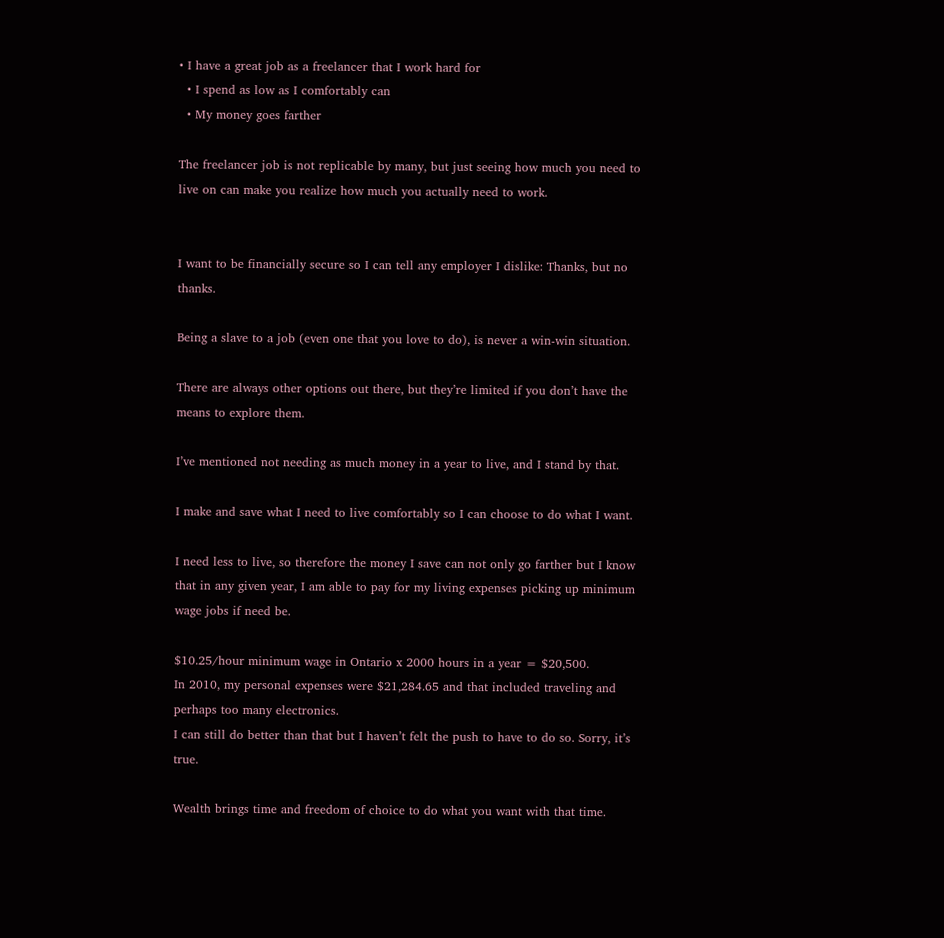• I have a great job as a freelancer that I work hard for
  • I spend as low as I comfortably can
  • My money goes farther

The freelancer job is not replicable by many, but just seeing how much you need to live on can make you realize how much you actually need to work.


I want to be financially secure so I can tell any employer I dislike: Thanks, but no thanks.

Being a slave to a job (even one that you love to do), is never a win-win situation.

There are always other options out there, but they’re limited if you don’t have the means to explore them.

I’ve mentioned not needing as much money in a year to live, and I stand by that.

I make and save what I need to live comfortably so I can choose to do what I want.

I need less to live, so therefore the money I save can not only go farther but I know that in any given year, I am able to pay for my living expenses picking up minimum wage jobs if need be.

$10.25/hour minimum wage in Ontario x 2000 hours in a year = $20,500.
In 2010, my personal expenses were $21,284.65 and that included traveling and perhaps too many electronics.
I can still do better than that but I haven’t felt the push to have to do so. Sorry, it’s true.

Wealth brings time and freedom of choice to do what you want with that time.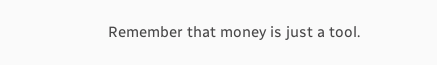Remember that money is just a tool.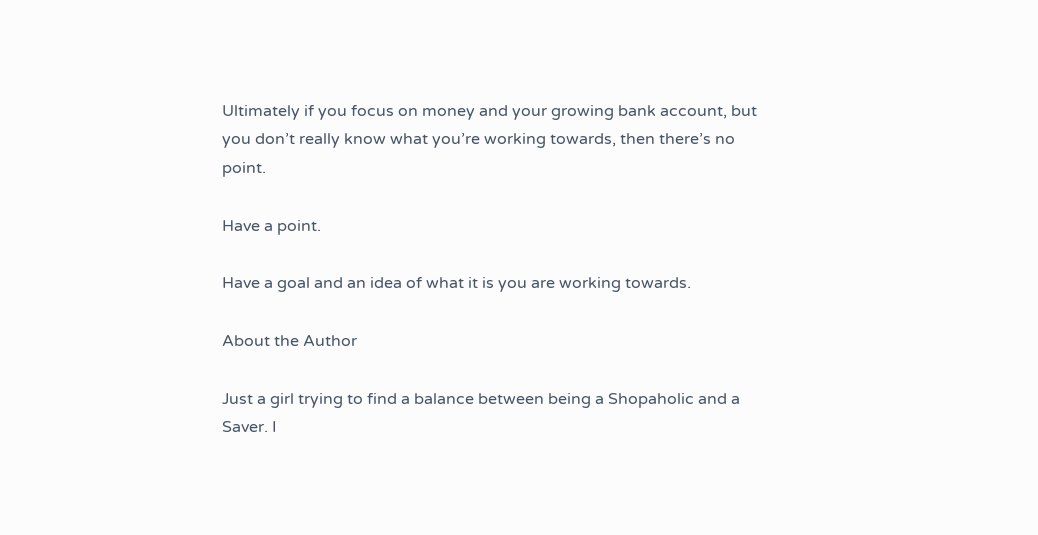Ultimately if you focus on money and your growing bank account, but you don’t really know what you’re working towards, then there’s no point.

Have a point.

Have a goal and an idea of what it is you are working towards.

About the Author

Just a girl trying to find a balance between being a Shopaholic and a Saver. I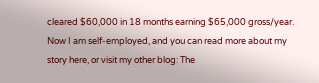cleared $60,000 in 18 months earning $65,000 gross/year. Now I am self-employed, and you can read more about my story here, or visit my other blog: The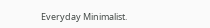Everyday Minimalist.